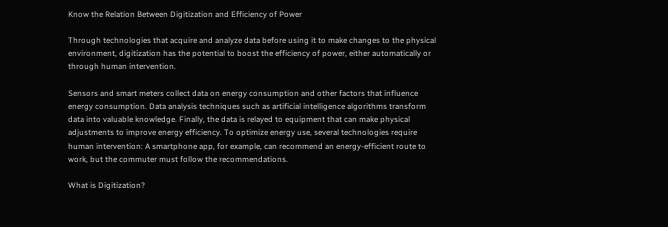Know the Relation Between Digitization and Efficiency of Power

Through technologies that acquire and analyze data before using it to make changes to the physical environment, digitization has the potential to boost the efficiency of power, either automatically or through human intervention.

Sensors and smart meters collect data on energy consumption and other factors that influence energy consumption. Data analysis techniques such as artificial intelligence algorithms transform data into valuable knowledge. Finally, the data is relayed to equipment that can make physical adjustments to improve energy efficiency. To optimize energy use, several technologies require human intervention: A smartphone app, for example, can recommend an energy-efficient route to work, but the commuter must follow the recommendations.

What is Digitization?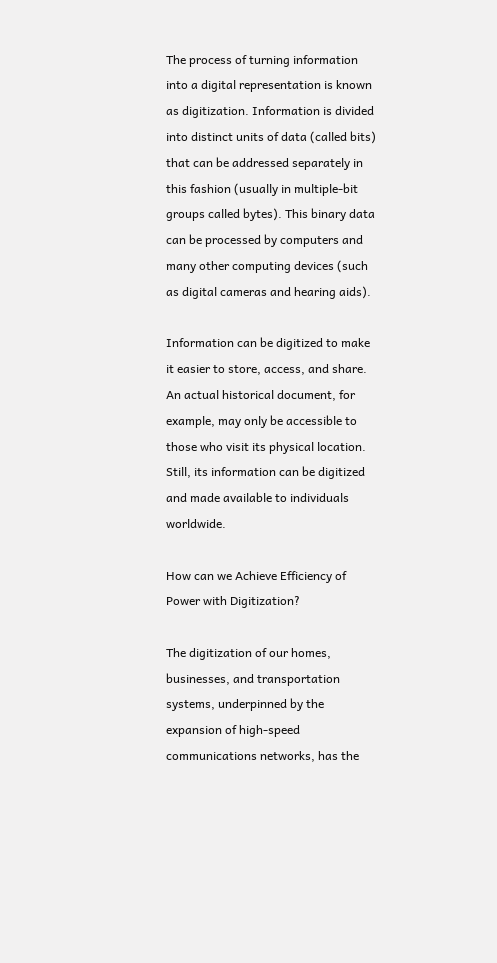The process of turning information into a digital representation is known as digitization. Information is divided into distinct units of data (called bits) that can be addressed separately in this fashion (usually in multiple-bit groups called bytes). This binary data can be processed by computers and many other computing devices (such as digital cameras and hearing aids).

Information can be digitized to make it easier to store, access, and share. An actual historical document, for example, may only be accessible to those who visit its physical location. Still, its information can be digitized and made available to individuals worldwide.

How can we Achieve Efficiency of Power with Digitization?

The digitization of our homes, businesses, and transportation systems, underpinned by the expansion of high-speed communications networks, has the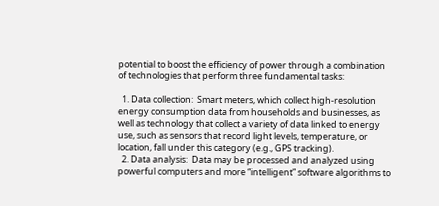potential to boost the efficiency of power through a combination of technologies that perform three fundamental tasks:

  1. Data collection:  Smart meters, which collect high-resolution energy consumption data from households and businesses, as well as technology that collect a variety of data linked to energy use, such as sensors that record light levels, temperature, or location, fall under this category (e.g., GPS tracking).
  2. Data analysis:  Data may be processed and analyzed using powerful computers and more “intelligent” software algorithms to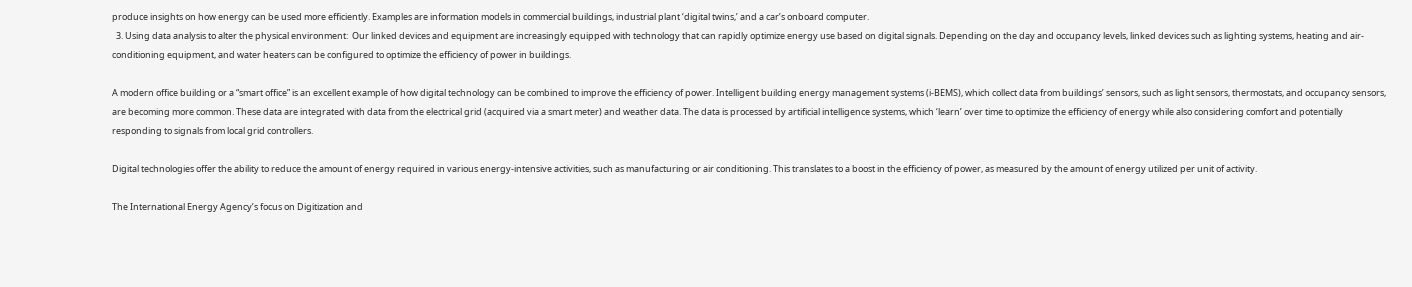produce insights on how energy can be used more efficiently. Examples are information models in commercial buildings, industrial plant ‘digital twins,’ and a car’s onboard computer.
  3. Using data analysis to alter the physical environment:  Our linked devices and equipment are increasingly equipped with technology that can rapidly optimize energy use based on digital signals. Depending on the day and occupancy levels, linked devices such as lighting systems, heating and air-conditioning equipment, and water heaters can be configured to optimize the efficiency of power in buildings.

A modern office building or a “smart office” is an excellent example of how digital technology can be combined to improve the efficiency of power. Intelligent building energy management systems (i-BEMS), which collect data from buildings’ sensors, such as light sensors, thermostats, and occupancy sensors, are becoming more common. These data are integrated with data from the electrical grid (acquired via a smart meter) and weather data. The data is processed by artificial intelligence systems, which ‘learn’ over time to optimize the efficiency of energy while also considering comfort and potentially responding to signals from local grid controllers.

Digital technologies offer the ability to reduce the amount of energy required in various energy-intensive activities, such as manufacturing or air conditioning. This translates to a boost in the efficiency of power, as measured by the amount of energy utilized per unit of activity.

The International Energy Agency’s focus on Digitization and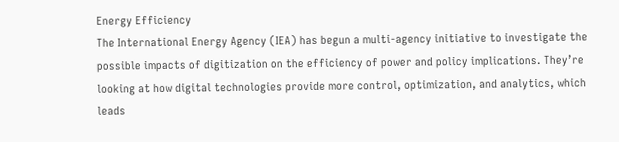Energy Efficiency
The International Energy Agency (IEA) has begun a multi-agency initiative to investigate the possible impacts of digitization on the efficiency of power and policy implications. They’re looking at how digital technologies provide more control, optimization, and analytics, which leads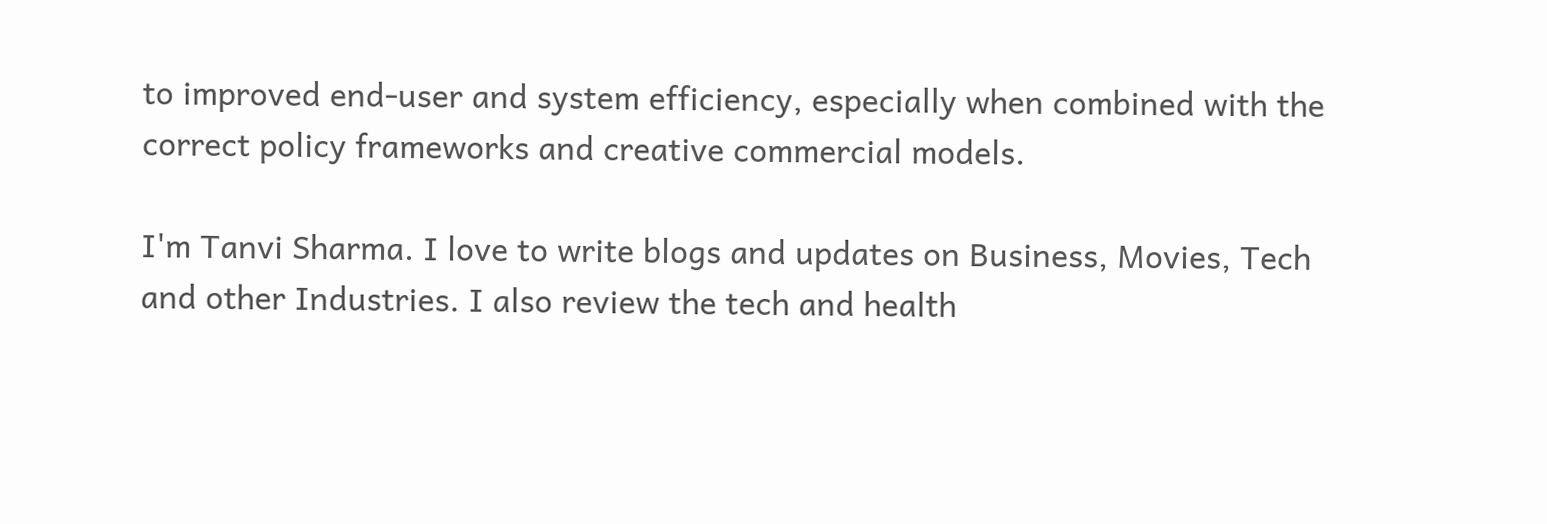to improved end-user and system efficiency, especially when combined with the correct policy frameworks and creative commercial models.

I'm Tanvi Sharma. I love to write blogs and updates on Business, Movies, Tech and other Industries. I also review the tech and health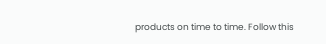products on time to time. Follow this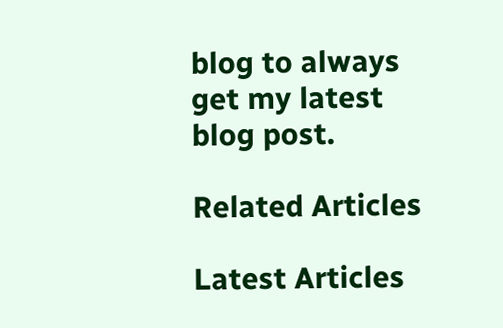blog to always get my latest blog post.

Related Articles

Latest Articles